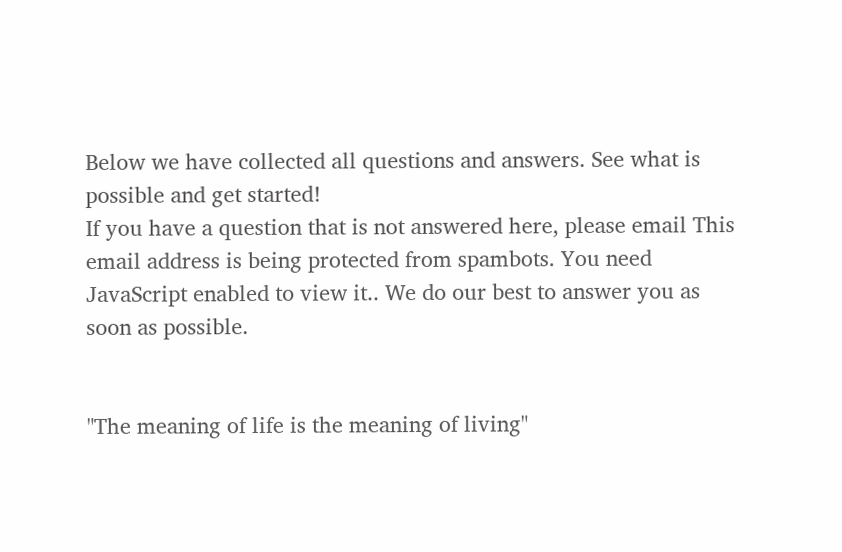Below we have collected all questions and answers. See what is possible and get started!
If you have a question that is not answered here, please email This email address is being protected from spambots. You need JavaScript enabled to view it.. We do our best to answer you as soon as possible.


"The meaning of life is the meaning of living"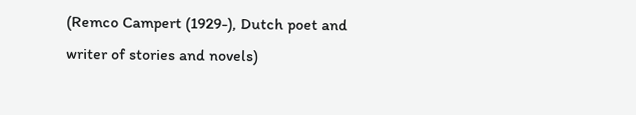(Remco Campert (1929-), Dutch poet and writer of stories and novels)